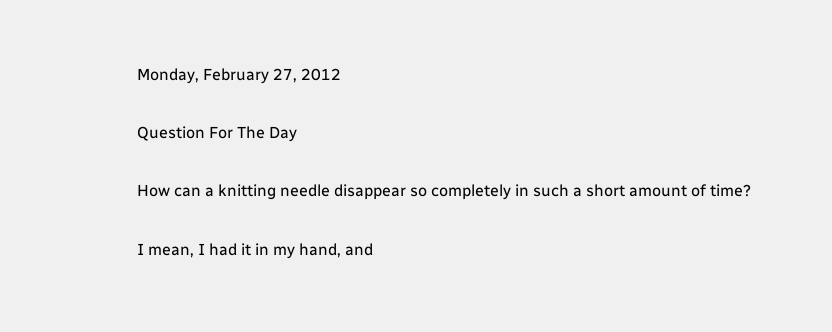Monday, February 27, 2012

Question For The Day

How can a knitting needle disappear so completely in such a short amount of time?

I mean, I had it in my hand, and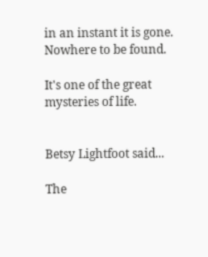in an instant it is gone.  Nowhere to be found.

It's one of the great mysteries of life.


Betsy Lightfoot said...

The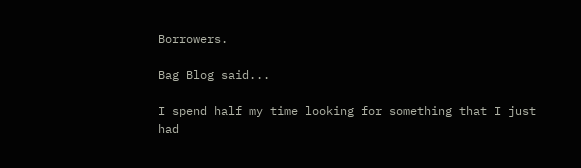Borrowers.

Bag Blog said...

I spend half my time looking for something that I just had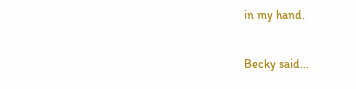in my hand.

Becky said...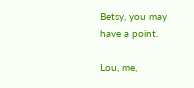Betsy, you may have a point.

Lou, me,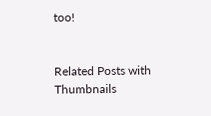too!


Related Posts with Thumbnails